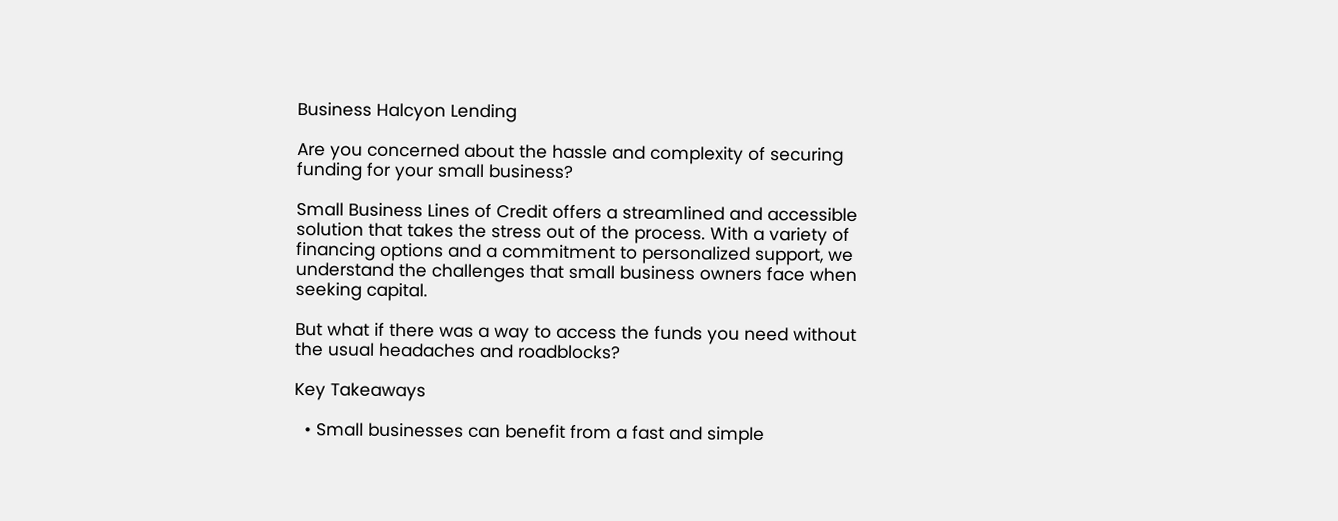Business Halcyon Lending

Are you concerned about the hassle and complexity of securing funding for your small business?

Small Business Lines of Credit offers a streamlined and accessible solution that takes the stress out of the process. With a variety of financing options and a commitment to personalized support, we understand the challenges that small business owners face when seeking capital.

But what if there was a way to access the funds you need without the usual headaches and roadblocks?

Key Takeaways

  • Small businesses can benefit from a fast and simple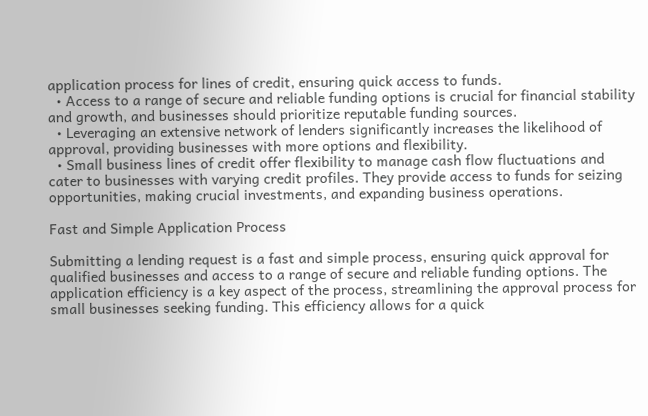application process for lines of credit, ensuring quick access to funds.
  • Access to a range of secure and reliable funding options is crucial for financial stability and growth, and businesses should prioritize reputable funding sources.
  • Leveraging an extensive network of lenders significantly increases the likelihood of approval, providing businesses with more options and flexibility.
  • Small business lines of credit offer flexibility to manage cash flow fluctuations and cater to businesses with varying credit profiles. They provide access to funds for seizing opportunities, making crucial investments, and expanding business operations.

Fast and Simple Application Process

Submitting a lending request is a fast and simple process, ensuring quick approval for qualified businesses and access to a range of secure and reliable funding options. The application efficiency is a key aspect of the process, streamlining the approval process for small businesses seeking funding. This efficiency allows for a quick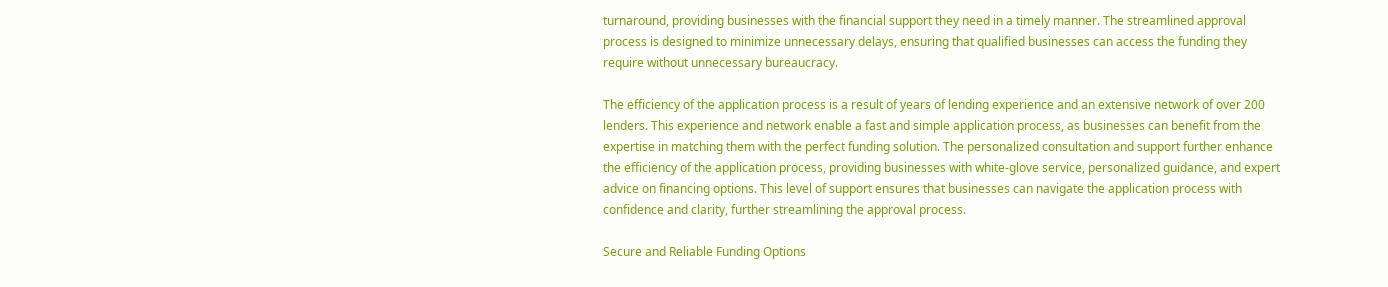turnaround, providing businesses with the financial support they need in a timely manner. The streamlined approval process is designed to minimize unnecessary delays, ensuring that qualified businesses can access the funding they require without unnecessary bureaucracy.

The efficiency of the application process is a result of years of lending experience and an extensive network of over 200 lenders. This experience and network enable a fast and simple application process, as businesses can benefit from the expertise in matching them with the perfect funding solution. The personalized consultation and support further enhance the efficiency of the application process, providing businesses with white-glove service, personalized guidance, and expert advice on financing options. This level of support ensures that businesses can navigate the application process with confidence and clarity, further streamlining the approval process.

Secure and Reliable Funding Options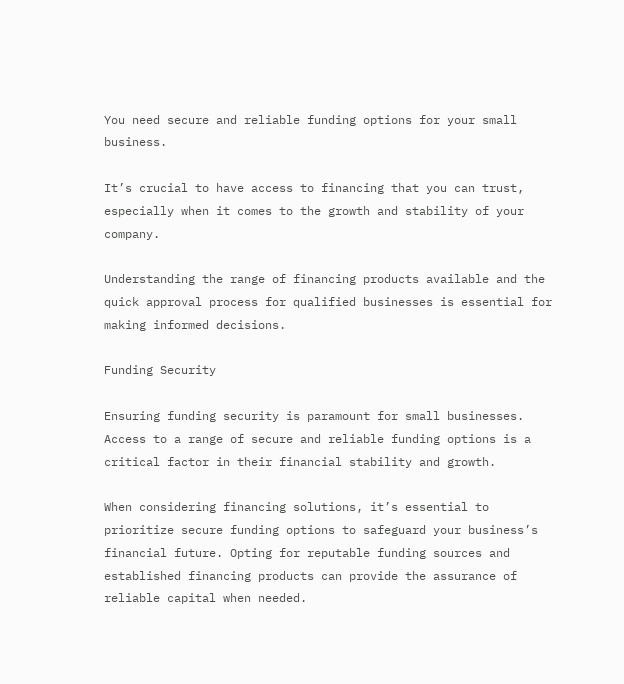You need secure and reliable funding options for your small business.

It’s crucial to have access to financing that you can trust, especially when it comes to the growth and stability of your company.

Understanding the range of financing products available and the quick approval process for qualified businesses is essential for making informed decisions.

Funding Security

Ensuring funding security is paramount for small businesses. Access to a range of secure and reliable funding options is a critical factor in their financial stability and growth.

When considering financing solutions, it’s essential to prioritize secure funding options to safeguard your business’s financial future. Opting for reputable funding sources and established financing products can provide the assurance of reliable capital when needed.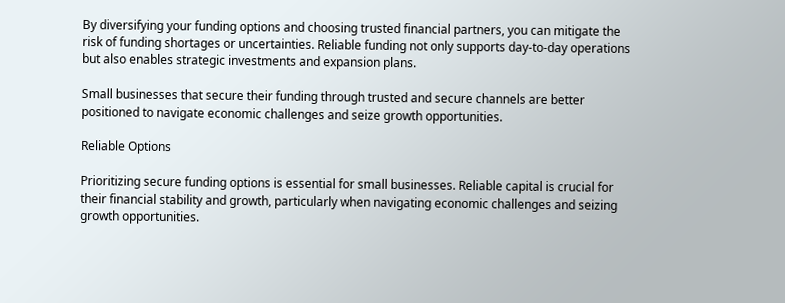By diversifying your funding options and choosing trusted financial partners, you can mitigate the risk of funding shortages or uncertainties. Reliable funding not only supports day-to-day operations but also enables strategic investments and expansion plans.

Small businesses that secure their funding through trusted and secure channels are better positioned to navigate economic challenges and seize growth opportunities.

Reliable Options

Prioritizing secure funding options is essential for small businesses. Reliable capital is crucial for their financial stability and growth, particularly when navigating economic challenges and seizing growth opportunities.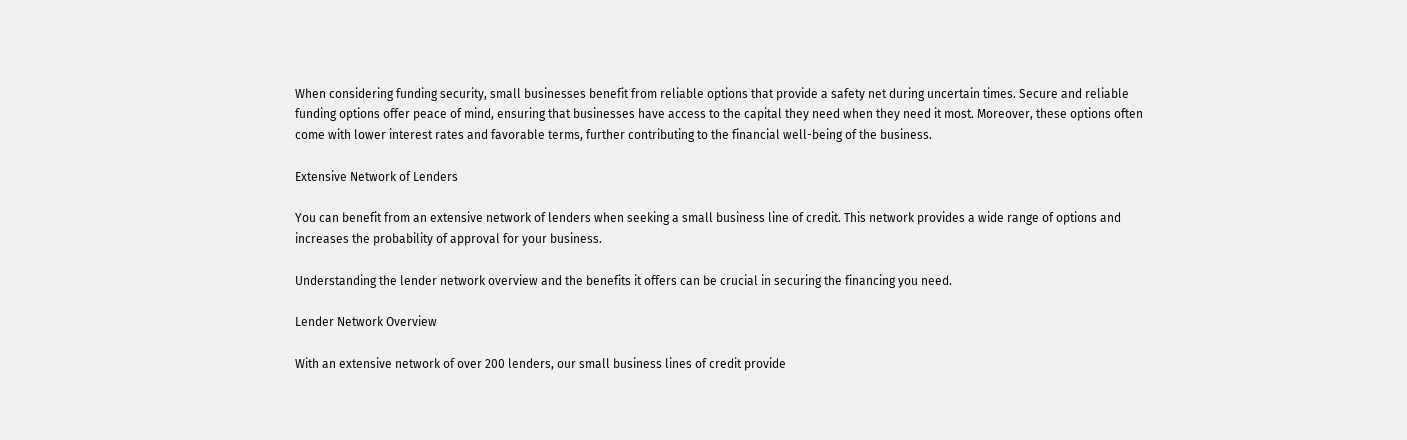When considering funding security, small businesses benefit from reliable options that provide a safety net during uncertain times. Secure and reliable funding options offer peace of mind, ensuring that businesses have access to the capital they need when they need it most. Moreover, these options often come with lower interest rates and favorable terms, further contributing to the financial well-being of the business.

Extensive Network of Lenders

You can benefit from an extensive network of lenders when seeking a small business line of credit. This network provides a wide range of options and increases the probability of approval for your business.

Understanding the lender network overview and the benefits it offers can be crucial in securing the financing you need.

Lender Network Overview

With an extensive network of over 200 lenders, our small business lines of credit provide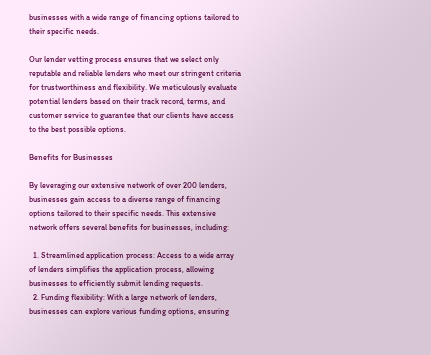businesses with a wide range of financing options tailored to their specific needs.

Our lender vetting process ensures that we select only reputable and reliable lenders who meet our stringent criteria for trustworthiness and flexibility. We meticulously evaluate potential lenders based on their track record, terms, and customer service to guarantee that our clients have access to the best possible options.

Benefits for Businesses

By leveraging our extensive network of over 200 lenders, businesses gain access to a diverse range of financing options tailored to their specific needs. This extensive network offers several benefits for businesses, including:

  1. Streamlined application process: Access to a wide array of lenders simplifies the application process, allowing businesses to efficiently submit lending requests.
  2. Funding flexibility: With a large network of lenders, businesses can explore various funding options, ensuring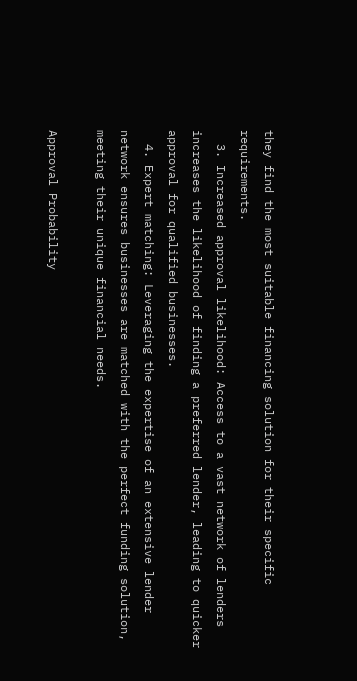they find the most suitable financing solution for their specific requirements.
  3. Increased approval likelihood: Access to a vast network of lenders increases the likelihood of finding a preferred lender, leading to quicker approval for qualified businesses.
  4. Expert matching: Leveraging the expertise of an extensive lender network ensures businesses are matched with the perfect funding solution, meeting their unique financial needs.

Approval Probability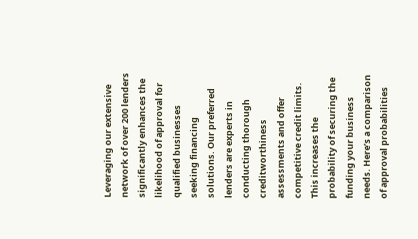Leveraging our extensive network of over 200 lenders significantly enhances the likelihood of approval for qualified businesses seeking financing solutions. Our preferred lenders are experts in conducting thorough creditworthiness assessments and offer competitive credit limits. This increases the probability of securing the funding your business needs. Here’s a comparison of approval probabilities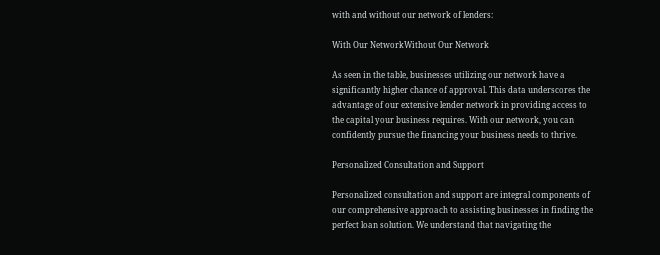with and without our network of lenders:

With Our NetworkWithout Our Network

As seen in the table, businesses utilizing our network have a significantly higher chance of approval. This data underscores the advantage of our extensive lender network in providing access to the capital your business requires. With our network, you can confidently pursue the financing your business needs to thrive.

Personalized Consultation and Support

Personalized consultation and support are integral components of our comprehensive approach to assisting businesses in finding the perfect loan solution. We understand that navigating the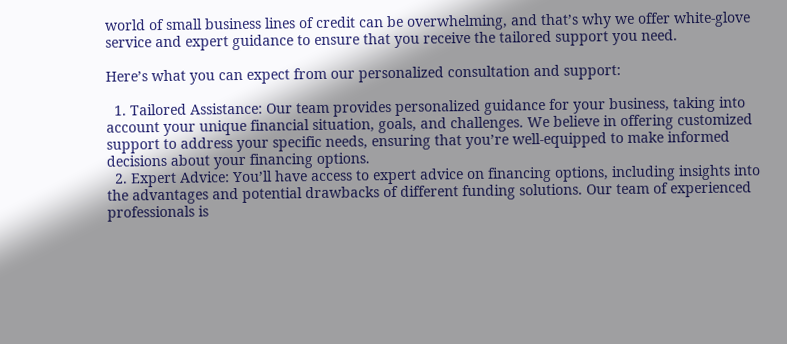world of small business lines of credit can be overwhelming, and that’s why we offer white-glove service and expert guidance to ensure that you receive the tailored support you need.

Here’s what you can expect from our personalized consultation and support:

  1. Tailored Assistance: Our team provides personalized guidance for your business, taking into account your unique financial situation, goals, and challenges. We believe in offering customized support to address your specific needs, ensuring that you’re well-equipped to make informed decisions about your financing options.
  2. Expert Advice: You’ll have access to expert advice on financing options, including insights into the advantages and potential drawbacks of different funding solutions. Our team of experienced professionals is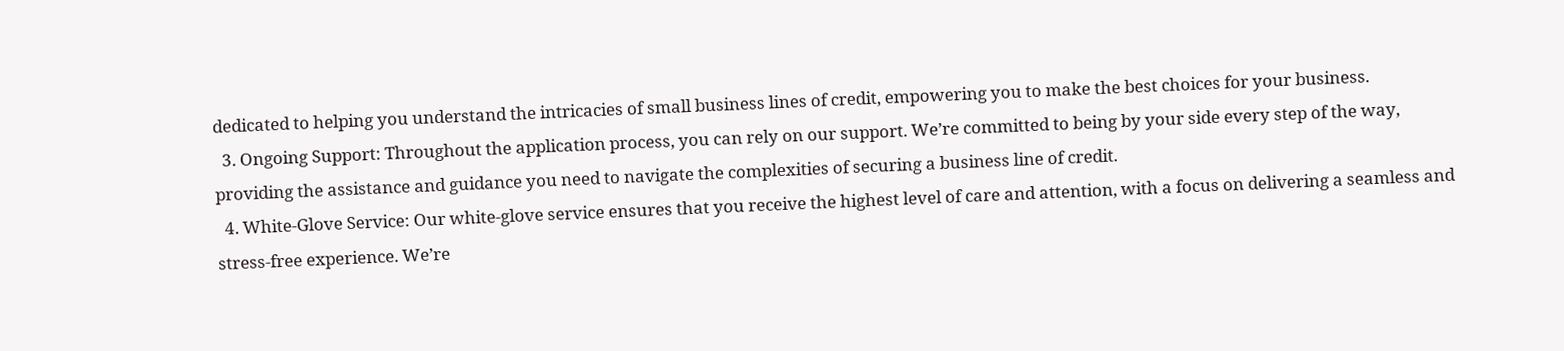dedicated to helping you understand the intricacies of small business lines of credit, empowering you to make the best choices for your business.
  3. Ongoing Support: Throughout the application process, you can rely on our support. We’re committed to being by your side every step of the way, providing the assistance and guidance you need to navigate the complexities of securing a business line of credit.
  4. White-Glove Service: Our white-glove service ensures that you receive the highest level of care and attention, with a focus on delivering a seamless and stress-free experience. We’re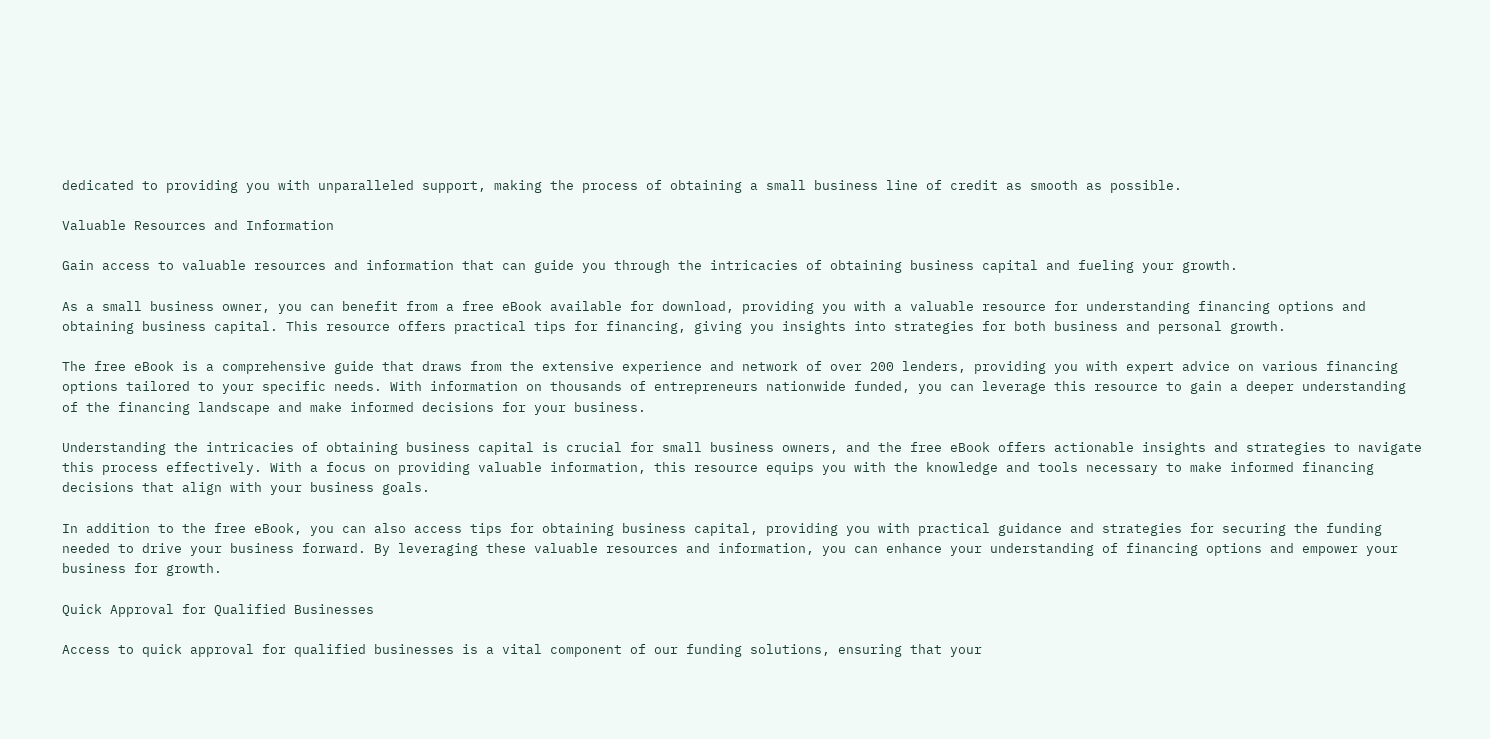dedicated to providing you with unparalleled support, making the process of obtaining a small business line of credit as smooth as possible.

Valuable Resources and Information

Gain access to valuable resources and information that can guide you through the intricacies of obtaining business capital and fueling your growth.

As a small business owner, you can benefit from a free eBook available for download, providing you with a valuable resource for understanding financing options and obtaining business capital. This resource offers practical tips for financing, giving you insights into strategies for both business and personal growth.

The free eBook is a comprehensive guide that draws from the extensive experience and network of over 200 lenders, providing you with expert advice on various financing options tailored to your specific needs. With information on thousands of entrepreneurs nationwide funded, you can leverage this resource to gain a deeper understanding of the financing landscape and make informed decisions for your business.

Understanding the intricacies of obtaining business capital is crucial for small business owners, and the free eBook offers actionable insights and strategies to navigate this process effectively. With a focus on providing valuable information, this resource equips you with the knowledge and tools necessary to make informed financing decisions that align with your business goals.

In addition to the free eBook, you can also access tips for obtaining business capital, providing you with practical guidance and strategies for securing the funding needed to drive your business forward. By leveraging these valuable resources and information, you can enhance your understanding of financing options and empower your business for growth.

Quick Approval for Qualified Businesses

Access to quick approval for qualified businesses is a vital component of our funding solutions, ensuring that your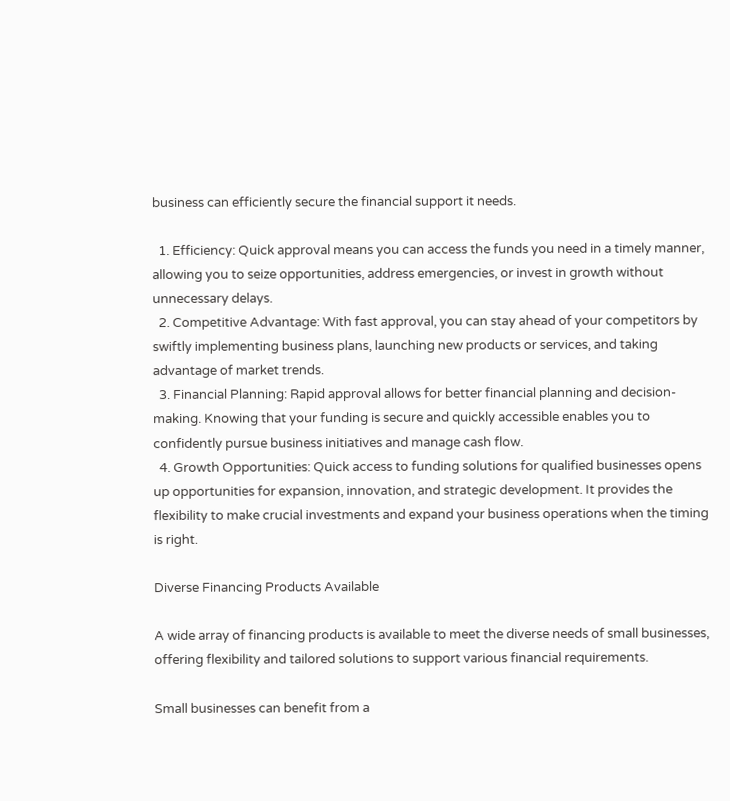business can efficiently secure the financial support it needs.

  1. Efficiency: Quick approval means you can access the funds you need in a timely manner, allowing you to seize opportunities, address emergencies, or invest in growth without unnecessary delays.
  2. Competitive Advantage: With fast approval, you can stay ahead of your competitors by swiftly implementing business plans, launching new products or services, and taking advantage of market trends.
  3. Financial Planning: Rapid approval allows for better financial planning and decision-making. Knowing that your funding is secure and quickly accessible enables you to confidently pursue business initiatives and manage cash flow.
  4. Growth Opportunities: Quick access to funding solutions for qualified businesses opens up opportunities for expansion, innovation, and strategic development. It provides the flexibility to make crucial investments and expand your business operations when the timing is right.

Diverse Financing Products Available

A wide array of financing products is available to meet the diverse needs of small businesses, offering flexibility and tailored solutions to support various financial requirements.

Small businesses can benefit from a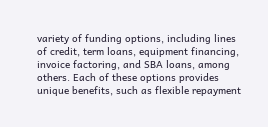variety of funding options, including lines of credit, term loans, equipment financing, invoice factoring, and SBA loans, among others. Each of these options provides unique benefits, such as flexible repayment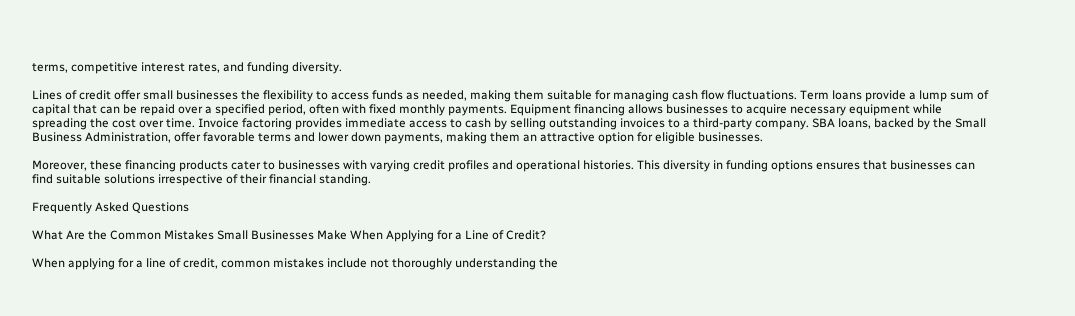terms, competitive interest rates, and funding diversity.

Lines of credit offer small businesses the flexibility to access funds as needed, making them suitable for managing cash flow fluctuations. Term loans provide a lump sum of capital that can be repaid over a specified period, often with fixed monthly payments. Equipment financing allows businesses to acquire necessary equipment while spreading the cost over time. Invoice factoring provides immediate access to cash by selling outstanding invoices to a third-party company. SBA loans, backed by the Small Business Administration, offer favorable terms and lower down payments, making them an attractive option for eligible businesses.

Moreover, these financing products cater to businesses with varying credit profiles and operational histories. This diversity in funding options ensures that businesses can find suitable solutions irrespective of their financial standing.

Frequently Asked Questions

What Are the Common Mistakes Small Businesses Make When Applying for a Line of Credit?

When applying for a line of credit, common mistakes include not thoroughly understanding the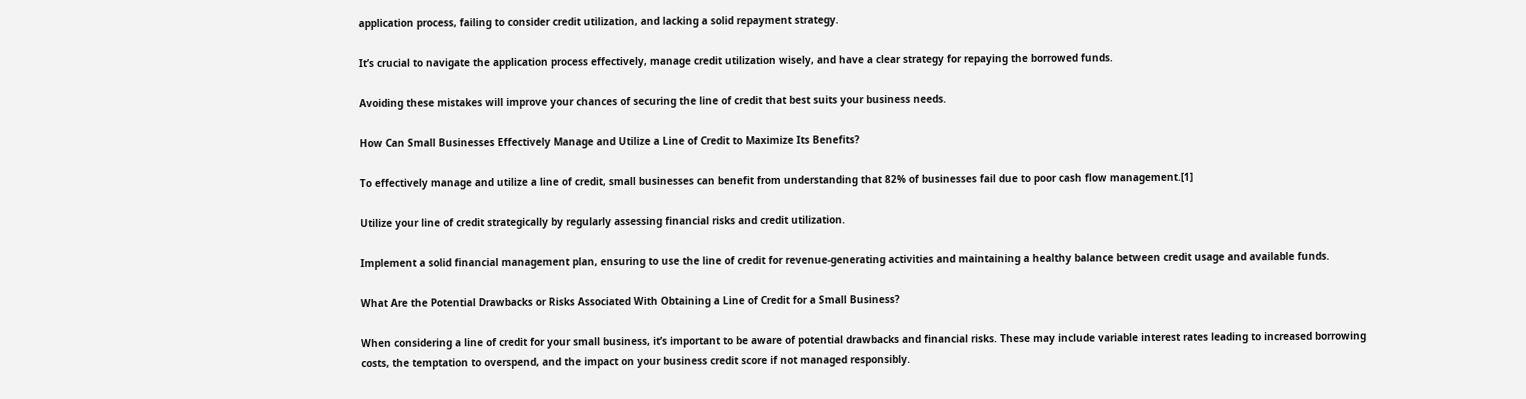application process, failing to consider credit utilization, and lacking a solid repayment strategy.

It’s crucial to navigate the application process effectively, manage credit utilization wisely, and have a clear strategy for repaying the borrowed funds.

Avoiding these mistakes will improve your chances of securing the line of credit that best suits your business needs.

How Can Small Businesses Effectively Manage and Utilize a Line of Credit to Maximize Its Benefits?

To effectively manage and utilize a line of credit, small businesses can benefit from understanding that 82% of businesses fail due to poor cash flow management.[1]

Utilize your line of credit strategically by regularly assessing financial risks and credit utilization.

Implement a solid financial management plan, ensuring to use the line of credit for revenue-generating activities and maintaining a healthy balance between credit usage and available funds.

What Are the Potential Drawbacks or Risks Associated With Obtaining a Line of Credit for a Small Business?

When considering a line of credit for your small business, it’s important to be aware of potential drawbacks and financial risks. These may include variable interest rates leading to increased borrowing costs, the temptation to overspend, and the impact on your business credit score if not managed responsibly.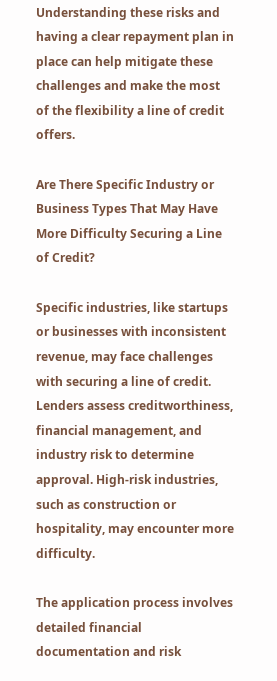Understanding these risks and having a clear repayment plan in place can help mitigate these challenges and make the most of the flexibility a line of credit offers.

Are There Specific Industry or Business Types That May Have More Difficulty Securing a Line of Credit?

Specific industries, like startups or businesses with inconsistent revenue, may face challenges with securing a line of credit. Lenders assess creditworthiness, financial management, and industry risk to determine approval. High-risk industries, such as construction or hospitality, may encounter more difficulty.

The application process involves detailed financial documentation and risk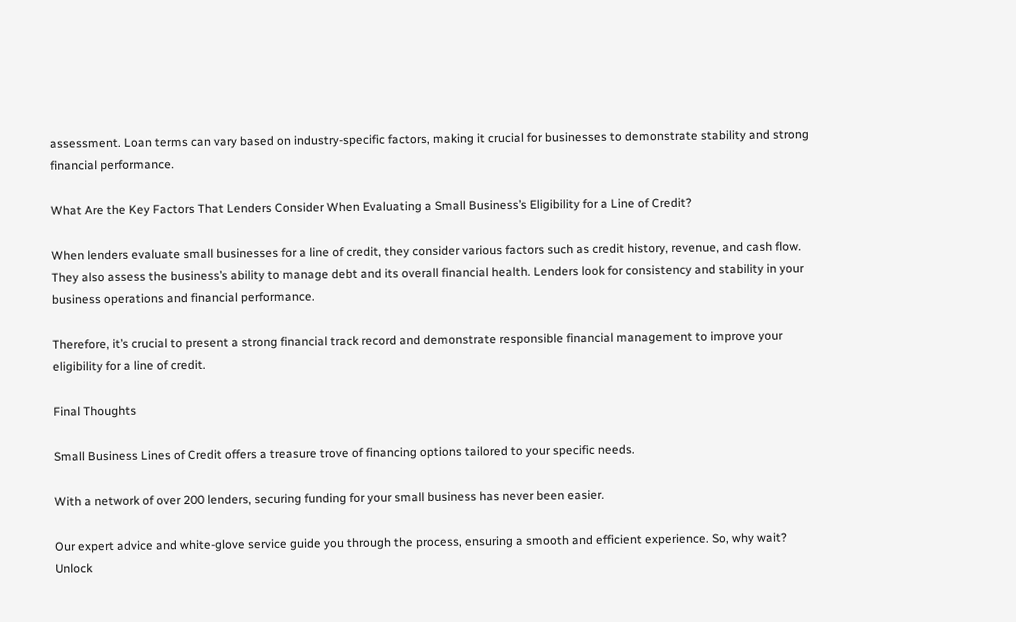assessment. Loan terms can vary based on industry-specific factors, making it crucial for businesses to demonstrate stability and strong financial performance.

What Are the Key Factors That Lenders Consider When Evaluating a Small Business’s Eligibility for a Line of Credit?

When lenders evaluate small businesses for a line of credit, they consider various factors such as credit history, revenue, and cash flow. They also assess the business’s ability to manage debt and its overall financial health. Lenders look for consistency and stability in your business operations and financial performance.

Therefore, it’s crucial to present a strong financial track record and demonstrate responsible financial management to improve your eligibility for a line of credit.

Final Thoughts

Small Business Lines of Credit offers a treasure trove of financing options tailored to your specific needs.

With a network of over 200 lenders, securing funding for your small business has never been easier.

Our expert advice and white-glove service guide you through the process, ensuring a smooth and efficient experience. So, why wait? Unlock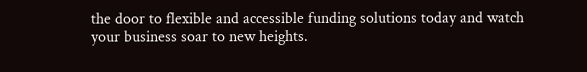the door to flexible and accessible funding solutions today and watch your business soar to new heights.